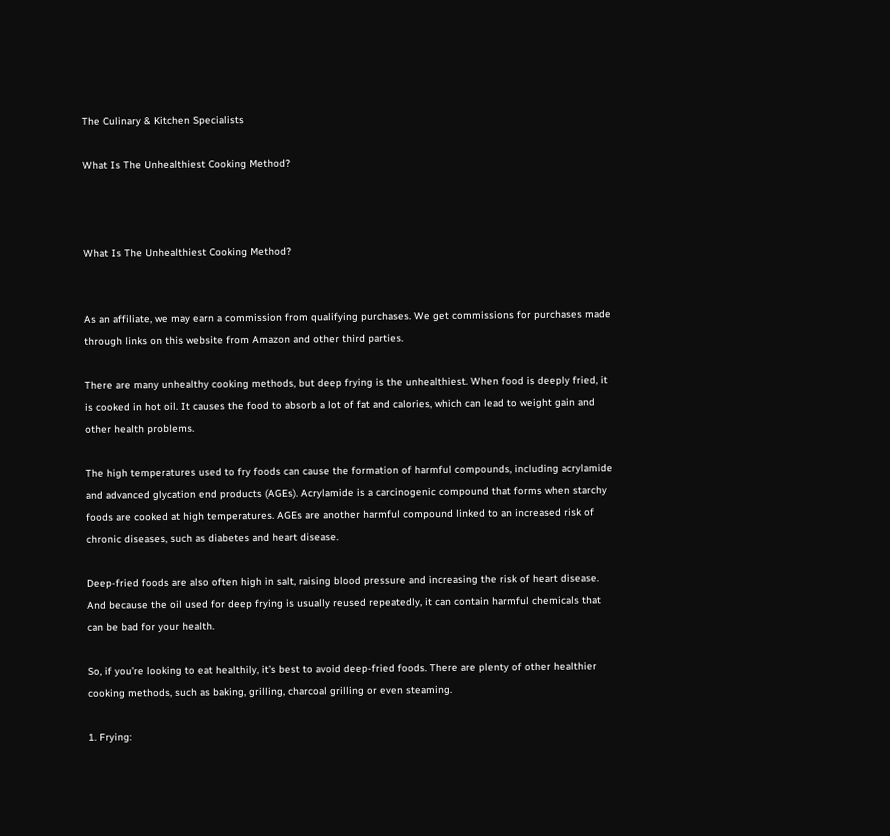The Culinary & Kitchen Specialists

What Is The Unhealthiest Cooking Method?



What Is The Unhealthiest Cooking Method?


As an affiliate, we may earn a commission from qualifying purchases. We get commissions for purchases made through links on this website from Amazon and other third parties.

There are many unhealthy cooking methods, but deep frying is the unhealthiest. When food is deeply fried, it is cooked in hot oil. It causes the food to absorb a lot of fat and calories, which can lead to weight gain and other health problems.

The high temperatures used to fry foods can cause the formation of harmful compounds, including acrylamide and advanced glycation end products (AGEs). Acrylamide is a carcinogenic compound that forms when starchy foods are cooked at high temperatures. AGEs are another harmful compound linked to an increased risk of chronic diseases, such as diabetes and heart disease.

Deep-fried foods are also often high in salt, raising blood pressure and increasing the risk of heart disease. And because the oil used for deep frying is usually reused repeatedly, it can contain harmful chemicals that can be bad for your health.

So, if you’re looking to eat healthily, it’s best to avoid deep-fried foods. There are plenty of other healthier cooking methods, such as baking, grilling, charcoal grilling or even steaming.

1. Frying: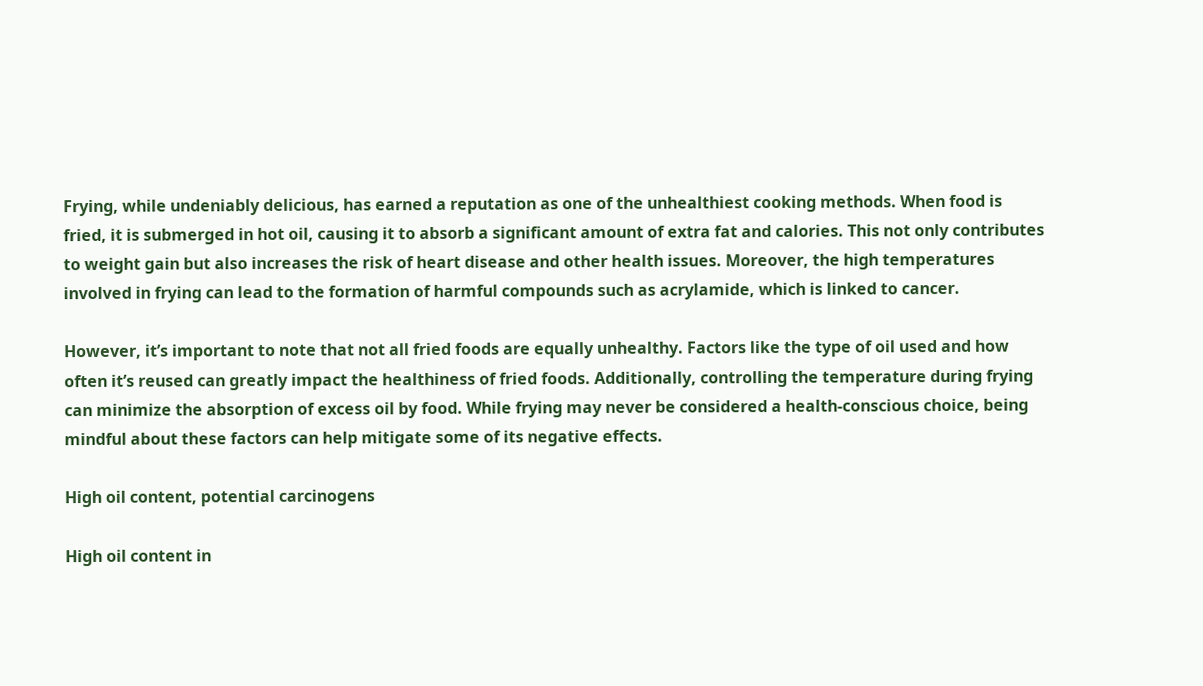Frying, while undeniably delicious, has earned a reputation as one of the unhealthiest cooking methods. When food is fried, it is submerged in hot oil, causing it to absorb a significant amount of extra fat and calories. This not only contributes to weight gain but also increases the risk of heart disease and other health issues. Moreover, the high temperatures involved in frying can lead to the formation of harmful compounds such as acrylamide, which is linked to cancer.

However, it’s important to note that not all fried foods are equally unhealthy. Factors like the type of oil used and how often it’s reused can greatly impact the healthiness of fried foods. Additionally, controlling the temperature during frying can minimize the absorption of excess oil by food. While frying may never be considered a health-conscious choice, being mindful about these factors can help mitigate some of its negative effects.

High oil content, potential carcinogens

High oil content in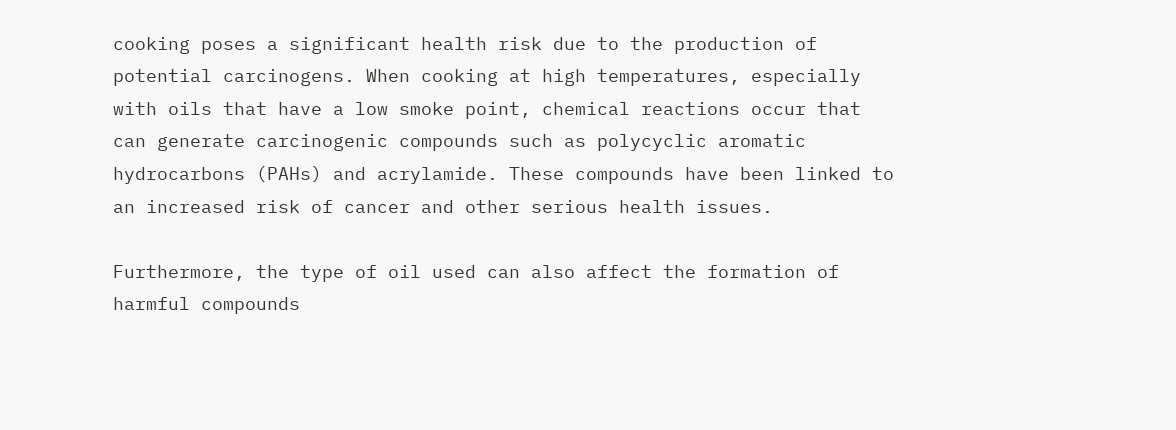cooking poses a significant health risk due to the production of potential carcinogens. When cooking at high temperatures, especially with oils that have a low smoke point, chemical reactions occur that can generate carcinogenic compounds such as polycyclic aromatic hydrocarbons (PAHs) and acrylamide. These compounds have been linked to an increased risk of cancer and other serious health issues.

Furthermore, the type of oil used can also affect the formation of harmful compounds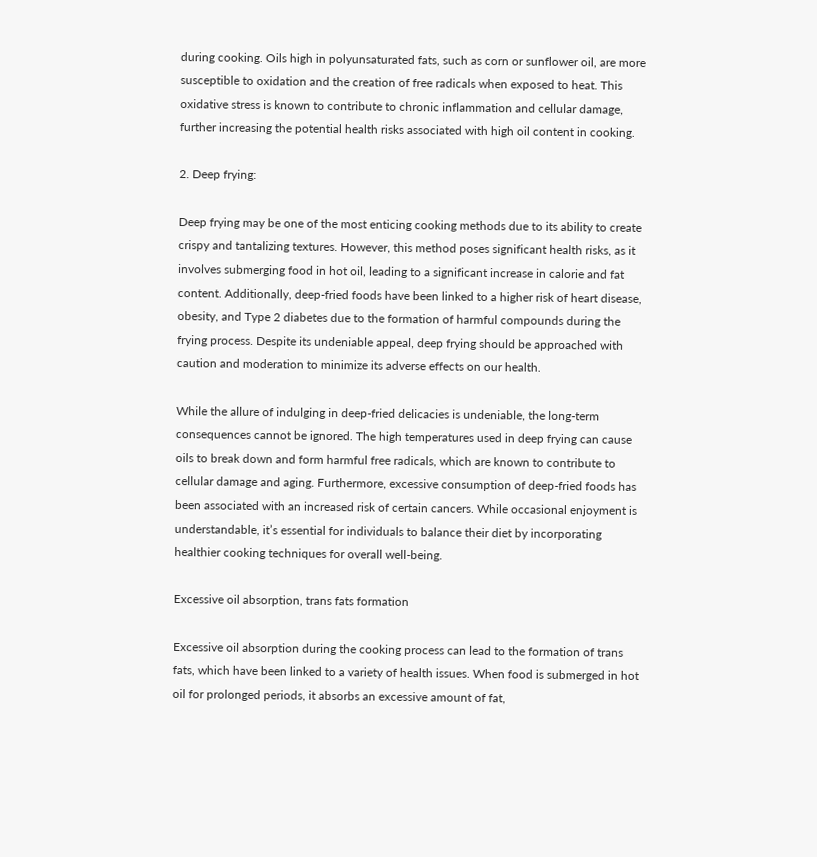during cooking. Oils high in polyunsaturated fats, such as corn or sunflower oil, are more susceptible to oxidation and the creation of free radicals when exposed to heat. This oxidative stress is known to contribute to chronic inflammation and cellular damage, further increasing the potential health risks associated with high oil content in cooking.

2. Deep frying:

Deep frying may be one of the most enticing cooking methods due to its ability to create crispy and tantalizing textures. However, this method poses significant health risks, as it involves submerging food in hot oil, leading to a significant increase in calorie and fat content. Additionally, deep-fried foods have been linked to a higher risk of heart disease, obesity, and Type 2 diabetes due to the formation of harmful compounds during the frying process. Despite its undeniable appeal, deep frying should be approached with caution and moderation to minimize its adverse effects on our health.

While the allure of indulging in deep-fried delicacies is undeniable, the long-term consequences cannot be ignored. The high temperatures used in deep frying can cause oils to break down and form harmful free radicals, which are known to contribute to cellular damage and aging. Furthermore, excessive consumption of deep-fried foods has been associated with an increased risk of certain cancers. While occasional enjoyment is understandable, it’s essential for individuals to balance their diet by incorporating healthier cooking techniques for overall well-being.

Excessive oil absorption, trans fats formation

Excessive oil absorption during the cooking process can lead to the formation of trans fats, which have been linked to a variety of health issues. When food is submerged in hot oil for prolonged periods, it absorbs an excessive amount of fat,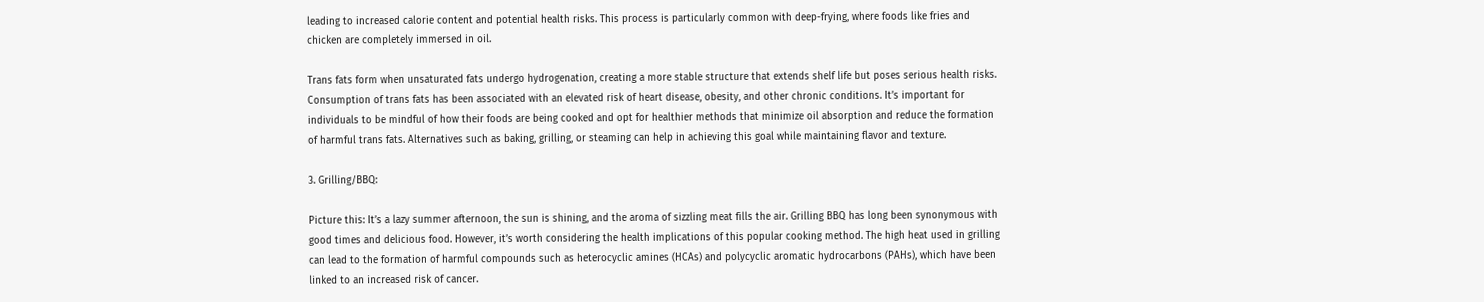leading to increased calorie content and potential health risks. This process is particularly common with deep-frying, where foods like fries and chicken are completely immersed in oil.

Trans fats form when unsaturated fats undergo hydrogenation, creating a more stable structure that extends shelf life but poses serious health risks. Consumption of trans fats has been associated with an elevated risk of heart disease, obesity, and other chronic conditions. It’s important for individuals to be mindful of how their foods are being cooked and opt for healthier methods that minimize oil absorption and reduce the formation of harmful trans fats. Alternatives such as baking, grilling, or steaming can help in achieving this goal while maintaining flavor and texture.

3. Grilling/BBQ:

Picture this: It’s a lazy summer afternoon, the sun is shining, and the aroma of sizzling meat fills the air. Grilling BBQ has long been synonymous with good times and delicious food. However, it’s worth considering the health implications of this popular cooking method. The high heat used in grilling can lead to the formation of harmful compounds such as heterocyclic amines (HCAs) and polycyclic aromatic hydrocarbons (PAHs), which have been linked to an increased risk of cancer.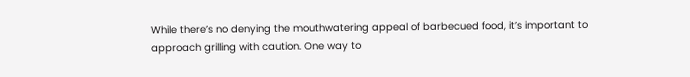While there’s no denying the mouthwatering appeal of barbecued food, it’s important to approach grilling with caution. One way to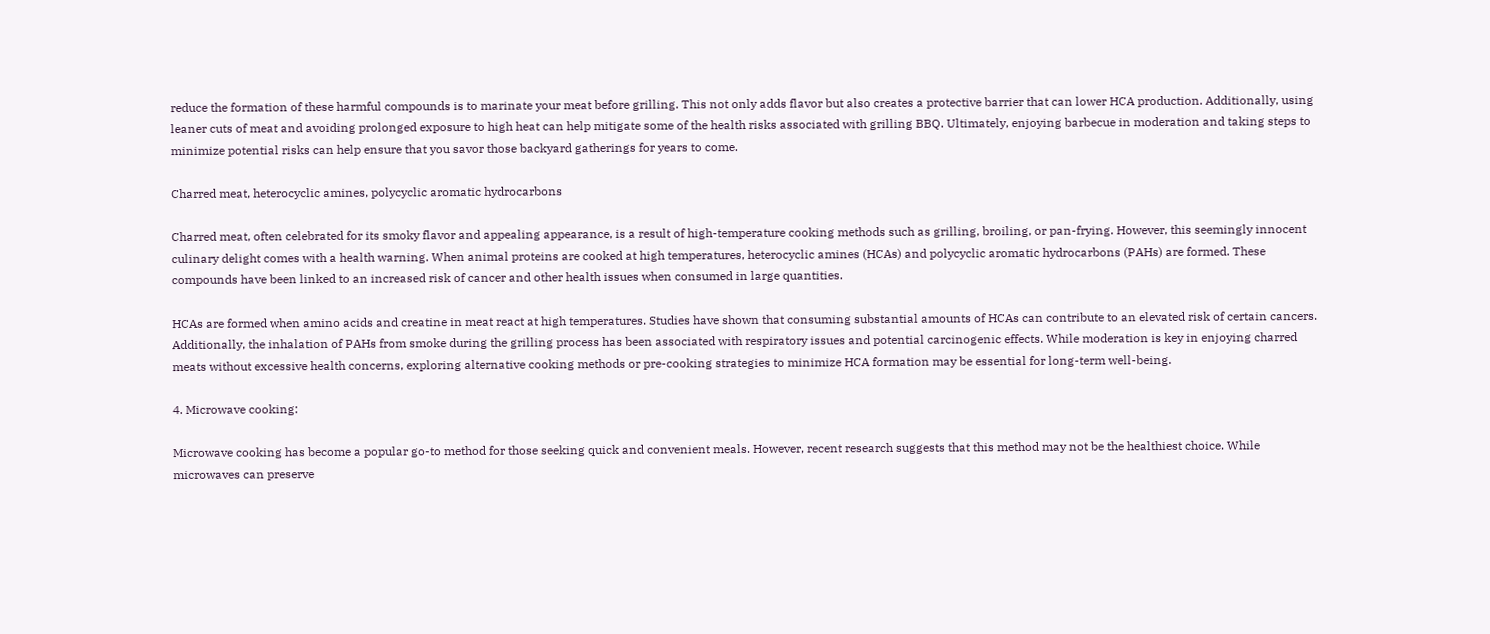reduce the formation of these harmful compounds is to marinate your meat before grilling. This not only adds flavor but also creates a protective barrier that can lower HCA production. Additionally, using leaner cuts of meat and avoiding prolonged exposure to high heat can help mitigate some of the health risks associated with grilling BBQ. Ultimately, enjoying barbecue in moderation and taking steps to minimize potential risks can help ensure that you savor those backyard gatherings for years to come.

Charred meat, heterocyclic amines, polycyclic aromatic hydrocarbons

Charred meat, often celebrated for its smoky flavor and appealing appearance, is a result of high-temperature cooking methods such as grilling, broiling, or pan-frying. However, this seemingly innocent culinary delight comes with a health warning. When animal proteins are cooked at high temperatures, heterocyclic amines (HCAs) and polycyclic aromatic hydrocarbons (PAHs) are formed. These compounds have been linked to an increased risk of cancer and other health issues when consumed in large quantities.

HCAs are formed when amino acids and creatine in meat react at high temperatures. Studies have shown that consuming substantial amounts of HCAs can contribute to an elevated risk of certain cancers. Additionally, the inhalation of PAHs from smoke during the grilling process has been associated with respiratory issues and potential carcinogenic effects. While moderation is key in enjoying charred meats without excessive health concerns, exploring alternative cooking methods or pre-cooking strategies to minimize HCA formation may be essential for long-term well-being.

4. Microwave cooking:

Microwave cooking has become a popular go-to method for those seeking quick and convenient meals. However, recent research suggests that this method may not be the healthiest choice. While microwaves can preserve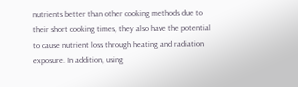nutrients better than other cooking methods due to their short cooking times, they also have the potential to cause nutrient loss through heating and radiation exposure. In addition, using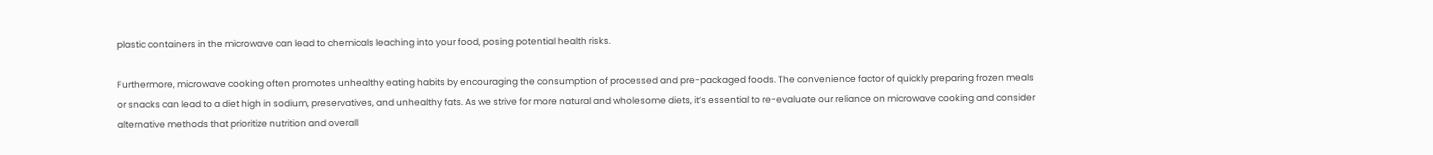plastic containers in the microwave can lead to chemicals leaching into your food, posing potential health risks.

Furthermore, microwave cooking often promotes unhealthy eating habits by encouraging the consumption of processed and pre-packaged foods. The convenience factor of quickly preparing frozen meals or snacks can lead to a diet high in sodium, preservatives, and unhealthy fats. As we strive for more natural and wholesome diets, it’s essential to re-evaluate our reliance on microwave cooking and consider alternative methods that prioritize nutrition and overall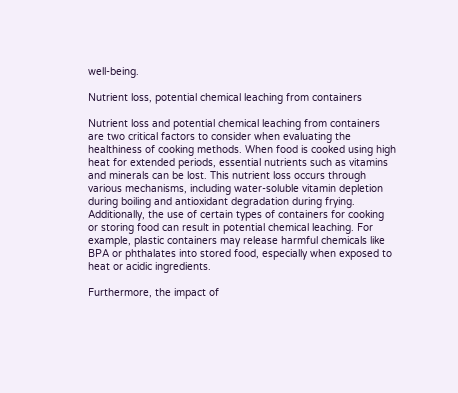well-being.

Nutrient loss, potential chemical leaching from containers

Nutrient loss and potential chemical leaching from containers are two critical factors to consider when evaluating the healthiness of cooking methods. When food is cooked using high heat for extended periods, essential nutrients such as vitamins and minerals can be lost. This nutrient loss occurs through various mechanisms, including water-soluble vitamin depletion during boiling and antioxidant degradation during frying. Additionally, the use of certain types of containers for cooking or storing food can result in potential chemical leaching. For example, plastic containers may release harmful chemicals like BPA or phthalates into stored food, especially when exposed to heat or acidic ingredients.

Furthermore, the impact of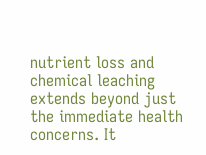nutrient loss and chemical leaching extends beyond just the immediate health concerns. It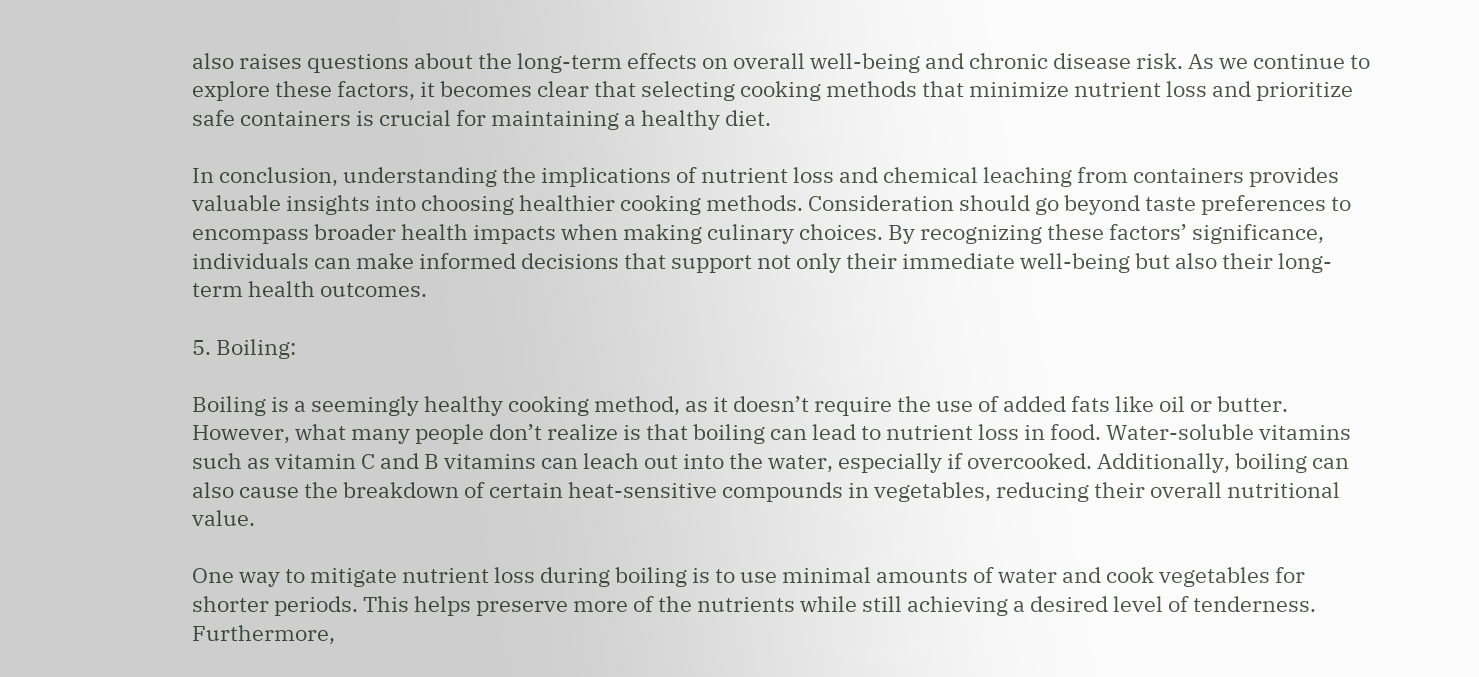also raises questions about the long-term effects on overall well-being and chronic disease risk. As we continue to explore these factors, it becomes clear that selecting cooking methods that minimize nutrient loss and prioritize safe containers is crucial for maintaining a healthy diet.

In conclusion, understanding the implications of nutrient loss and chemical leaching from containers provides valuable insights into choosing healthier cooking methods. Consideration should go beyond taste preferences to encompass broader health impacts when making culinary choices. By recognizing these factors’ significance, individuals can make informed decisions that support not only their immediate well-being but also their long-term health outcomes.

5. Boiling:

Boiling is a seemingly healthy cooking method, as it doesn’t require the use of added fats like oil or butter. However, what many people don’t realize is that boiling can lead to nutrient loss in food. Water-soluble vitamins such as vitamin C and B vitamins can leach out into the water, especially if overcooked. Additionally, boiling can also cause the breakdown of certain heat-sensitive compounds in vegetables, reducing their overall nutritional value.

One way to mitigate nutrient loss during boiling is to use minimal amounts of water and cook vegetables for shorter periods. This helps preserve more of the nutrients while still achieving a desired level of tenderness. Furthermore,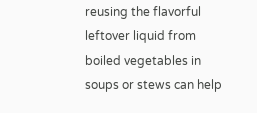reusing the flavorful leftover liquid from boiled vegetables in soups or stews can help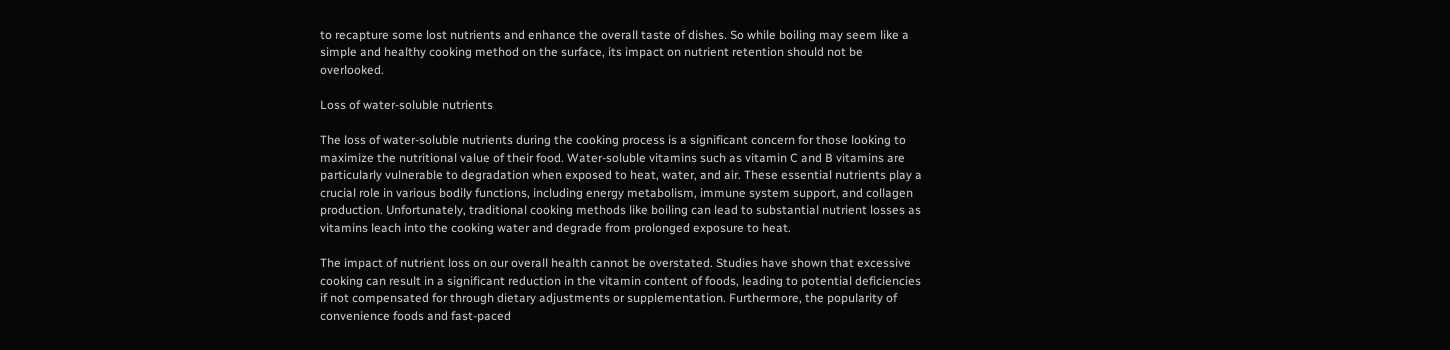to recapture some lost nutrients and enhance the overall taste of dishes. So while boiling may seem like a simple and healthy cooking method on the surface, its impact on nutrient retention should not be overlooked.

Loss of water-soluble nutrients

The loss of water-soluble nutrients during the cooking process is a significant concern for those looking to maximize the nutritional value of their food. Water-soluble vitamins such as vitamin C and B vitamins are particularly vulnerable to degradation when exposed to heat, water, and air. These essential nutrients play a crucial role in various bodily functions, including energy metabolism, immune system support, and collagen production. Unfortunately, traditional cooking methods like boiling can lead to substantial nutrient losses as vitamins leach into the cooking water and degrade from prolonged exposure to heat.

The impact of nutrient loss on our overall health cannot be overstated. Studies have shown that excessive cooking can result in a significant reduction in the vitamin content of foods, leading to potential deficiencies if not compensated for through dietary adjustments or supplementation. Furthermore, the popularity of convenience foods and fast-paced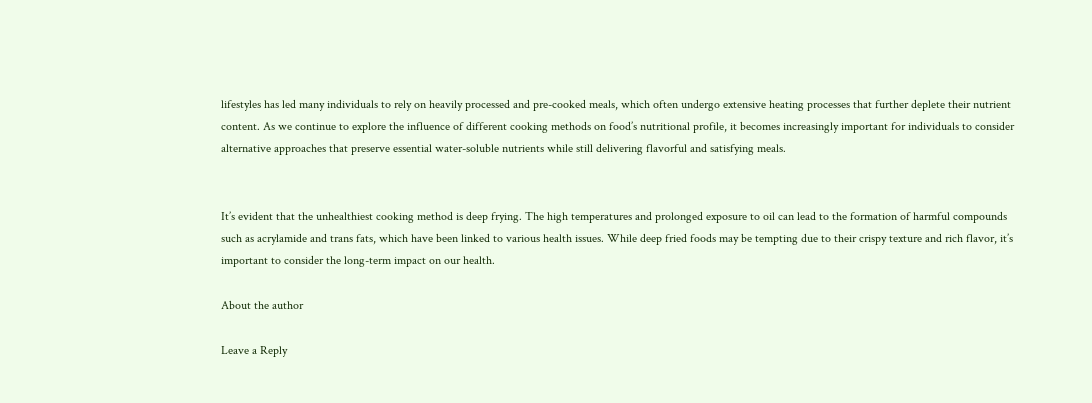lifestyles has led many individuals to rely on heavily processed and pre-cooked meals, which often undergo extensive heating processes that further deplete their nutrient content. As we continue to explore the influence of different cooking methods on food’s nutritional profile, it becomes increasingly important for individuals to consider alternative approaches that preserve essential water-soluble nutrients while still delivering flavorful and satisfying meals.


It’s evident that the unhealthiest cooking method is deep frying. The high temperatures and prolonged exposure to oil can lead to the formation of harmful compounds such as acrylamide and trans fats, which have been linked to various health issues. While deep fried foods may be tempting due to their crispy texture and rich flavor, it’s important to consider the long-term impact on our health.

About the author

Leave a Reply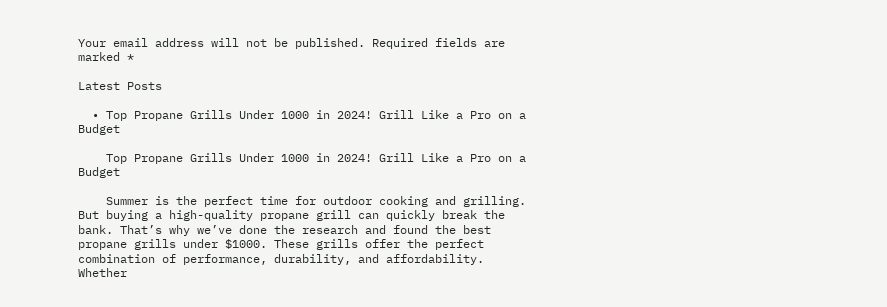Your email address will not be published. Required fields are marked *

Latest Posts

  • Top Propane Grills Under 1000 in 2024! Grill Like a Pro on a Budget

    Top Propane Grills Under 1000 in 2024! Grill Like a Pro on a Budget

    Summer is the perfect time for outdoor cooking and grilling. But buying a high-quality propane grill can quickly break the bank. That’s why we’ve done the research and found the best propane grills under $1000. These grills offer the perfect combination of performance, durability, and affordability. Whether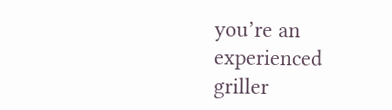you’re an experienced griller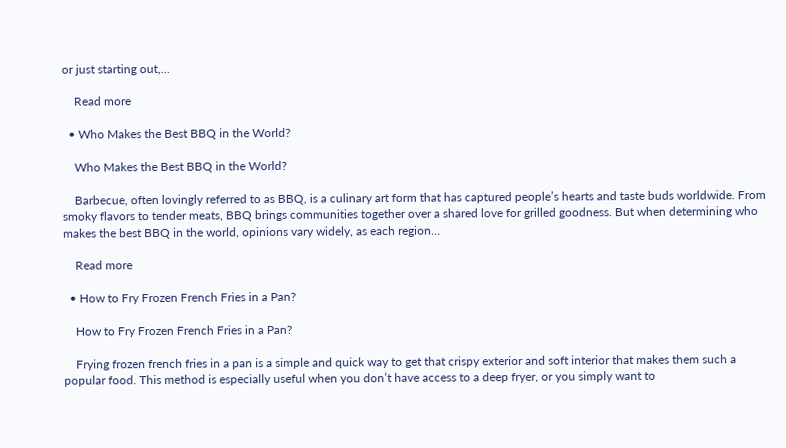or just starting out,…

    Read more

  • Who Makes the Best BBQ in the World?

    Who Makes the Best BBQ in the World?

    Barbecue, often lovingly referred to as BBQ, is a culinary art form that has captured people’s hearts and taste buds worldwide. From smoky flavors to tender meats, BBQ brings communities together over a shared love for grilled goodness. But when determining who makes the best BBQ in the world, opinions vary widely, as each region…

    Read more

  • How to Fry Frozen French Fries in a Pan?

    How to Fry Frozen French Fries in a Pan?

    Frying frozen french fries in a pan is a simple and quick way to get that crispy exterior and soft interior that makes them such a popular food. This method is especially useful when you don’t have access to a deep fryer, or you simply want to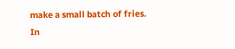make a small batch of fries. In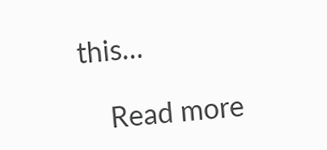this…

    Read more